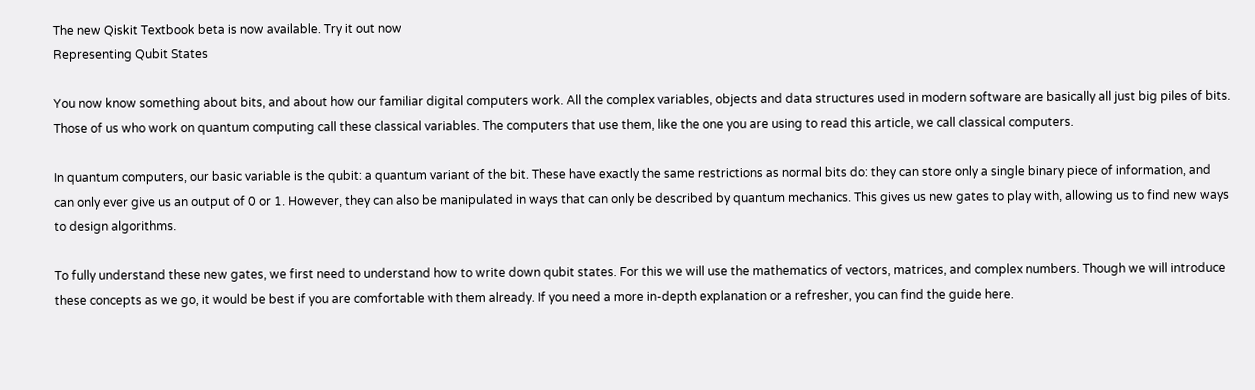The new Qiskit Textbook beta is now available. Try it out now
Representing Qubit States

You now know something about bits, and about how our familiar digital computers work. All the complex variables, objects and data structures used in modern software are basically all just big piles of bits. Those of us who work on quantum computing call these classical variables. The computers that use them, like the one you are using to read this article, we call classical computers.

In quantum computers, our basic variable is the qubit: a quantum variant of the bit. These have exactly the same restrictions as normal bits do: they can store only a single binary piece of information, and can only ever give us an output of 0 or 1. However, they can also be manipulated in ways that can only be described by quantum mechanics. This gives us new gates to play with, allowing us to find new ways to design algorithms.

To fully understand these new gates, we first need to understand how to write down qubit states. For this we will use the mathematics of vectors, matrices, and complex numbers. Though we will introduce these concepts as we go, it would be best if you are comfortable with them already. If you need a more in-depth explanation or a refresher, you can find the guide here.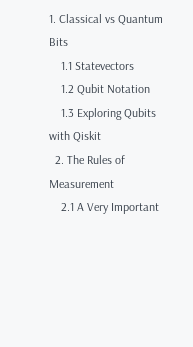1. Classical vs Quantum Bits
    1.1 Statevectors
    1.2 Qubit Notation
    1.3 Exploring Qubits with Qiskit
  2. The Rules of Measurement
    2.1 A Very Important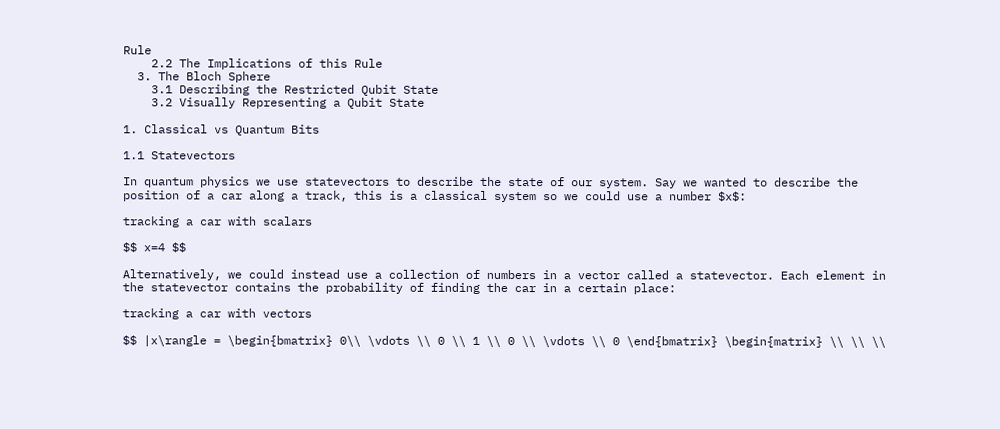Rule
    2.2 The Implications of this Rule
  3. The Bloch Sphere
    3.1 Describing the Restricted Qubit State
    3.2 Visually Representing a Qubit State

1. Classical vs Quantum Bits

1.1 Statevectors

In quantum physics we use statevectors to describe the state of our system. Say we wanted to describe the position of a car along a track, this is a classical system so we could use a number $x$:

tracking a car with scalars

$$ x=4 $$

Alternatively, we could instead use a collection of numbers in a vector called a statevector. Each element in the statevector contains the probability of finding the car in a certain place:

tracking a car with vectors

$$ |x\rangle = \begin{bmatrix} 0\\ \vdots \\ 0 \\ 1 \\ 0 \\ \vdots \\ 0 \end{bmatrix} \begin{matrix} \\ \\ \\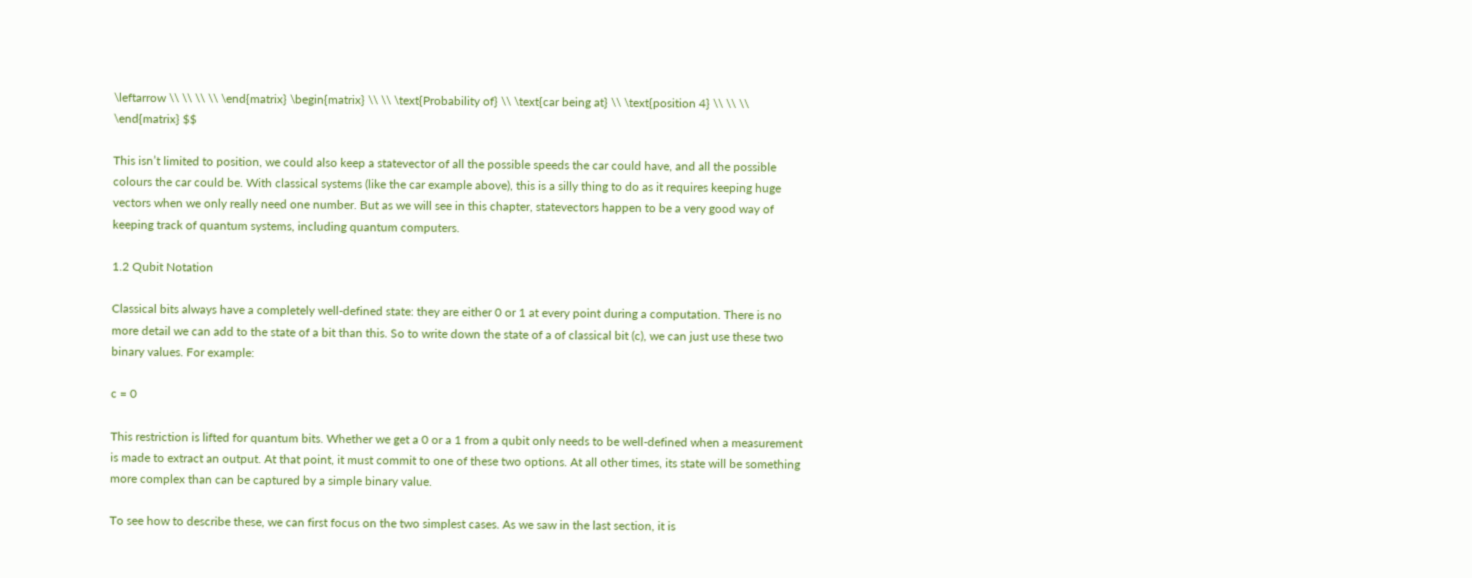\leftarrow \\ \\ \\ \\ \end{matrix} \begin{matrix} \\ \\ \text{Probability of} \\ \text{car being at} \\ \text{position 4} \\ \\ \\ \end{matrix} $$

This isn’t limited to position, we could also keep a statevector of all the possible speeds the car could have, and all the possible colours the car could be. With classical systems (like the car example above), this is a silly thing to do as it requires keeping huge vectors when we only really need one number. But as we will see in this chapter, statevectors happen to be a very good way of keeping track of quantum systems, including quantum computers.

1.2 Qubit Notation

Classical bits always have a completely well-defined state: they are either 0 or 1 at every point during a computation. There is no more detail we can add to the state of a bit than this. So to write down the state of a of classical bit (c), we can just use these two binary values. For example:

c = 0

This restriction is lifted for quantum bits. Whether we get a 0 or a 1 from a qubit only needs to be well-defined when a measurement is made to extract an output. At that point, it must commit to one of these two options. At all other times, its state will be something more complex than can be captured by a simple binary value.

To see how to describe these, we can first focus on the two simplest cases. As we saw in the last section, it is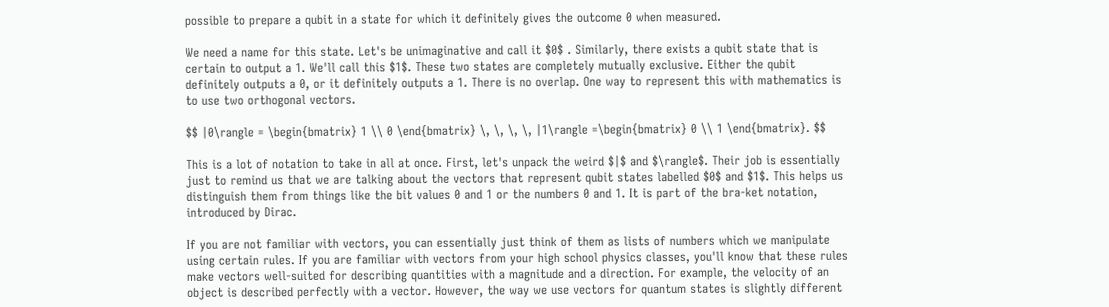possible to prepare a qubit in a state for which it definitely gives the outcome 0 when measured.

We need a name for this state. Let's be unimaginative and call it $0$ . Similarly, there exists a qubit state that is certain to output a 1. We'll call this $1$. These two states are completely mutually exclusive. Either the qubit definitely outputs a 0, or it definitely outputs a 1. There is no overlap. One way to represent this with mathematics is to use two orthogonal vectors.

$$ |0\rangle = \begin{bmatrix} 1 \\ 0 \end{bmatrix} \, \, \, \, |1\rangle =\begin{bmatrix} 0 \\ 1 \end{bmatrix}. $$

This is a lot of notation to take in all at once. First, let's unpack the weird $|$ and $\rangle$. Their job is essentially just to remind us that we are talking about the vectors that represent qubit states labelled $0$ and $1$. This helps us distinguish them from things like the bit values 0 and 1 or the numbers 0 and 1. It is part of the bra-ket notation, introduced by Dirac.

If you are not familiar with vectors, you can essentially just think of them as lists of numbers which we manipulate using certain rules. If you are familiar with vectors from your high school physics classes, you'll know that these rules make vectors well-suited for describing quantities with a magnitude and a direction. For example, the velocity of an object is described perfectly with a vector. However, the way we use vectors for quantum states is slightly different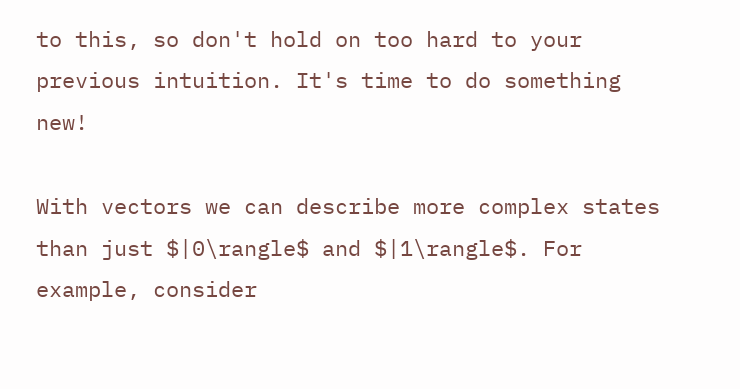to this, so don't hold on too hard to your previous intuition. It's time to do something new!

With vectors we can describe more complex states than just $|0\rangle$ and $|1\rangle$. For example, consider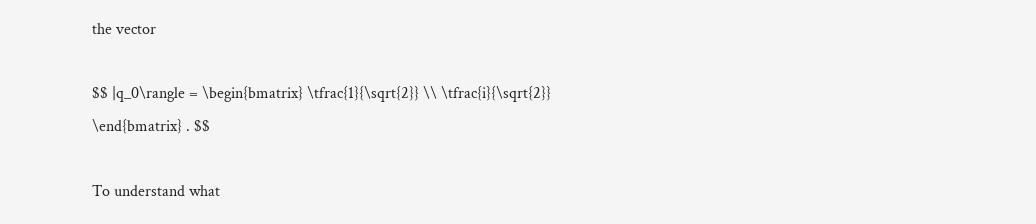the vector

$$ |q_0\rangle = \begin{bmatrix} \tfrac{1}{\sqrt{2}} \\ \tfrac{i}{\sqrt{2}} \end{bmatrix} . $$

To understand what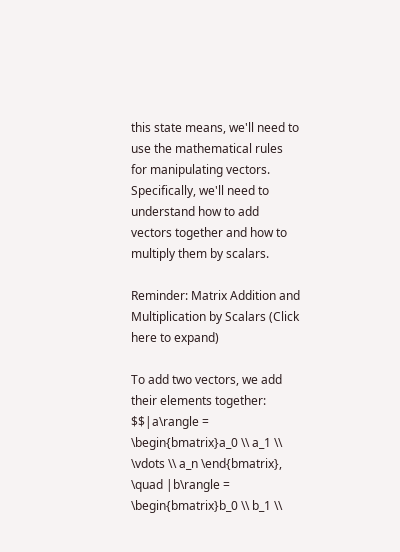this state means, we'll need to use the mathematical rules for manipulating vectors. Specifically, we'll need to understand how to add vectors together and how to multiply them by scalars.

Reminder: Matrix Addition and Multiplication by Scalars (Click here to expand)

To add two vectors, we add their elements together: $$|a\rangle = \begin{bmatrix}a_0 \\ a_1 \\ \vdots \\ a_n \end{bmatrix}, \quad |b\rangle = \begin{bmatrix}b_0 \\ b_1 \\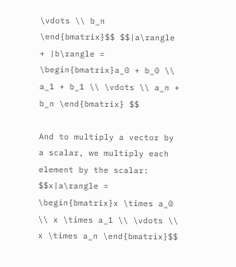\vdots \\ b_n \end{bmatrix}$$ $$|a\rangle + |b\rangle = \begin{bmatrix}a_0 + b_0 \\ a_1 + b_1 \\ \vdots \\ a_n + b_n \end{bmatrix} $$

And to multiply a vector by a scalar, we multiply each element by the scalar: $$x|a\rangle = \begin{bmatrix}x \times a_0 \\ x \times a_1 \\ \vdots \\ x \times a_n \end{bmatrix}$$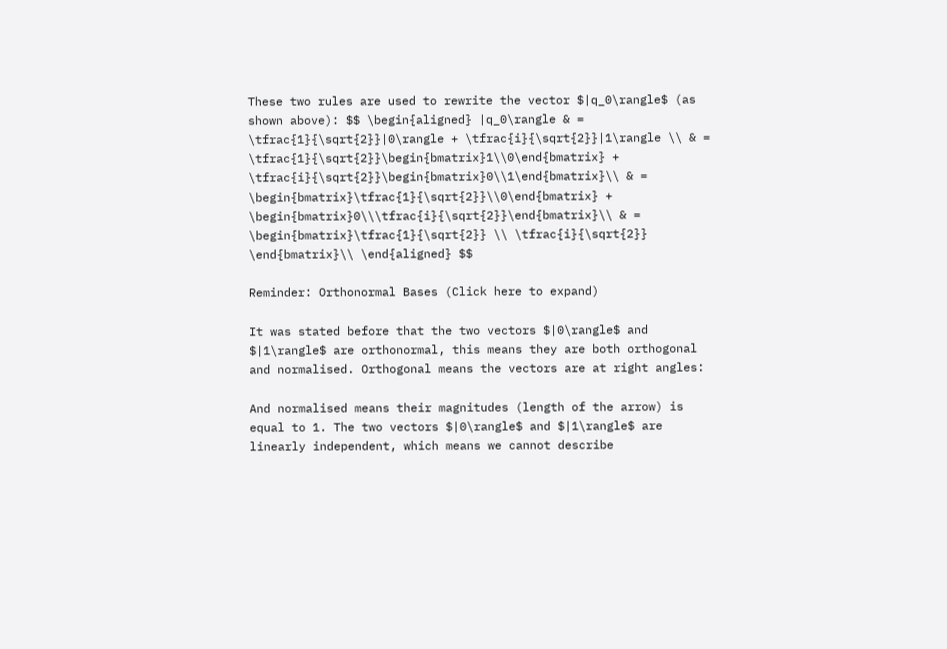These two rules are used to rewrite the vector $|q_0\rangle$ (as shown above): $$ \begin{aligned} |q_0\rangle & = \tfrac{1}{\sqrt{2}}|0\rangle + \tfrac{i}{\sqrt{2}}|1\rangle \\ & = \tfrac{1}{\sqrt{2}}\begin{bmatrix}1\\0\end{bmatrix} + \tfrac{i}{\sqrt{2}}\begin{bmatrix}0\\1\end{bmatrix}\\ & = \begin{bmatrix}\tfrac{1}{\sqrt{2}}\\0\end{bmatrix} + \begin{bmatrix}0\\\tfrac{i}{\sqrt{2}}\end{bmatrix}\\ & = \begin{bmatrix}\tfrac{1}{\sqrt{2}} \\ \tfrac{i}{\sqrt{2}} \end{bmatrix}\\ \end{aligned} $$

Reminder: Orthonormal Bases (Click here to expand)

It was stated before that the two vectors $|0\rangle$ and $|1\rangle$ are orthonormal, this means they are both orthogonal and normalised. Orthogonal means the vectors are at right angles:

And normalised means their magnitudes (length of the arrow) is equal to 1. The two vectors $|0\rangle$ and $|1\rangle$ are linearly independent, which means we cannot describe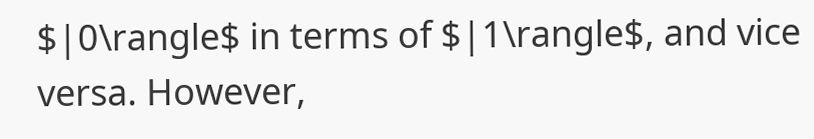$|0\rangle$ in terms of $|1\rangle$, and vice versa. However,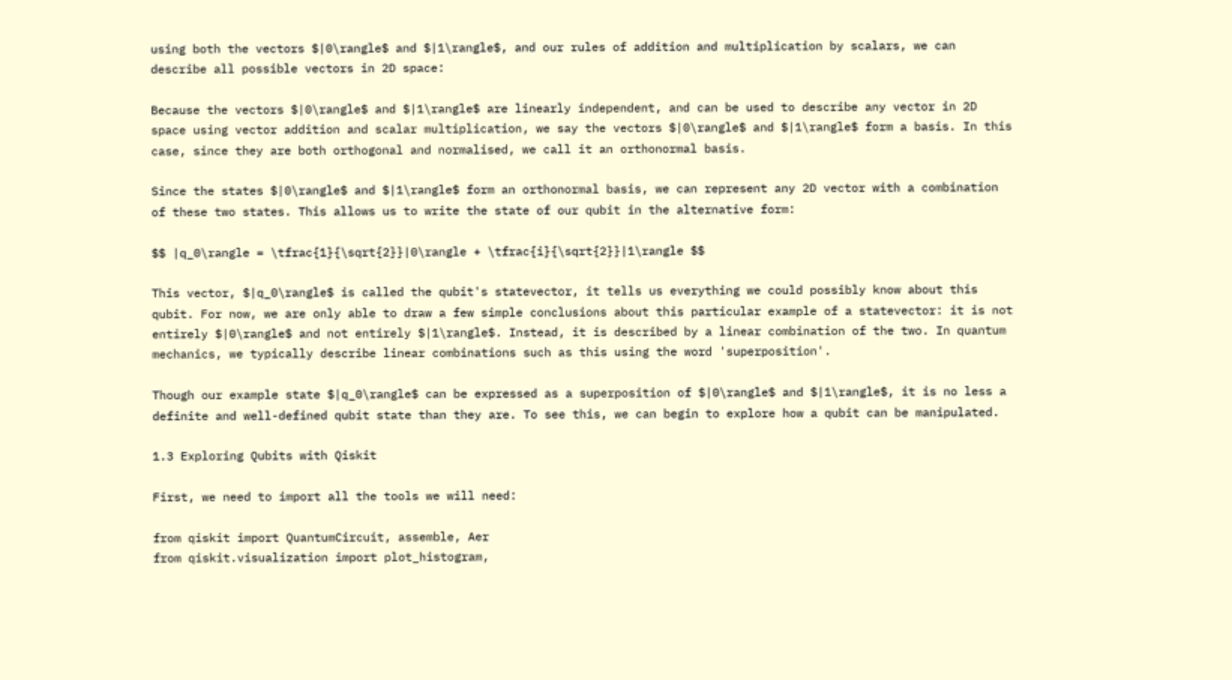using both the vectors $|0\rangle$ and $|1\rangle$, and our rules of addition and multiplication by scalars, we can describe all possible vectors in 2D space:

Because the vectors $|0\rangle$ and $|1\rangle$ are linearly independent, and can be used to describe any vector in 2D space using vector addition and scalar multiplication, we say the vectors $|0\rangle$ and $|1\rangle$ form a basis. In this case, since they are both orthogonal and normalised, we call it an orthonormal basis.

Since the states $|0\rangle$ and $|1\rangle$ form an orthonormal basis, we can represent any 2D vector with a combination of these two states. This allows us to write the state of our qubit in the alternative form:

$$ |q_0\rangle = \tfrac{1}{\sqrt{2}}|0\rangle + \tfrac{i}{\sqrt{2}}|1\rangle $$

This vector, $|q_0\rangle$ is called the qubit's statevector, it tells us everything we could possibly know about this qubit. For now, we are only able to draw a few simple conclusions about this particular example of a statevector: it is not entirely $|0\rangle$ and not entirely $|1\rangle$. Instead, it is described by a linear combination of the two. In quantum mechanics, we typically describe linear combinations such as this using the word 'superposition'.

Though our example state $|q_0\rangle$ can be expressed as a superposition of $|0\rangle$ and $|1\rangle$, it is no less a definite and well-defined qubit state than they are. To see this, we can begin to explore how a qubit can be manipulated.

1.3 Exploring Qubits with Qiskit

First, we need to import all the tools we will need:

from qiskit import QuantumCircuit, assemble, Aer
from qiskit.visualization import plot_histogram,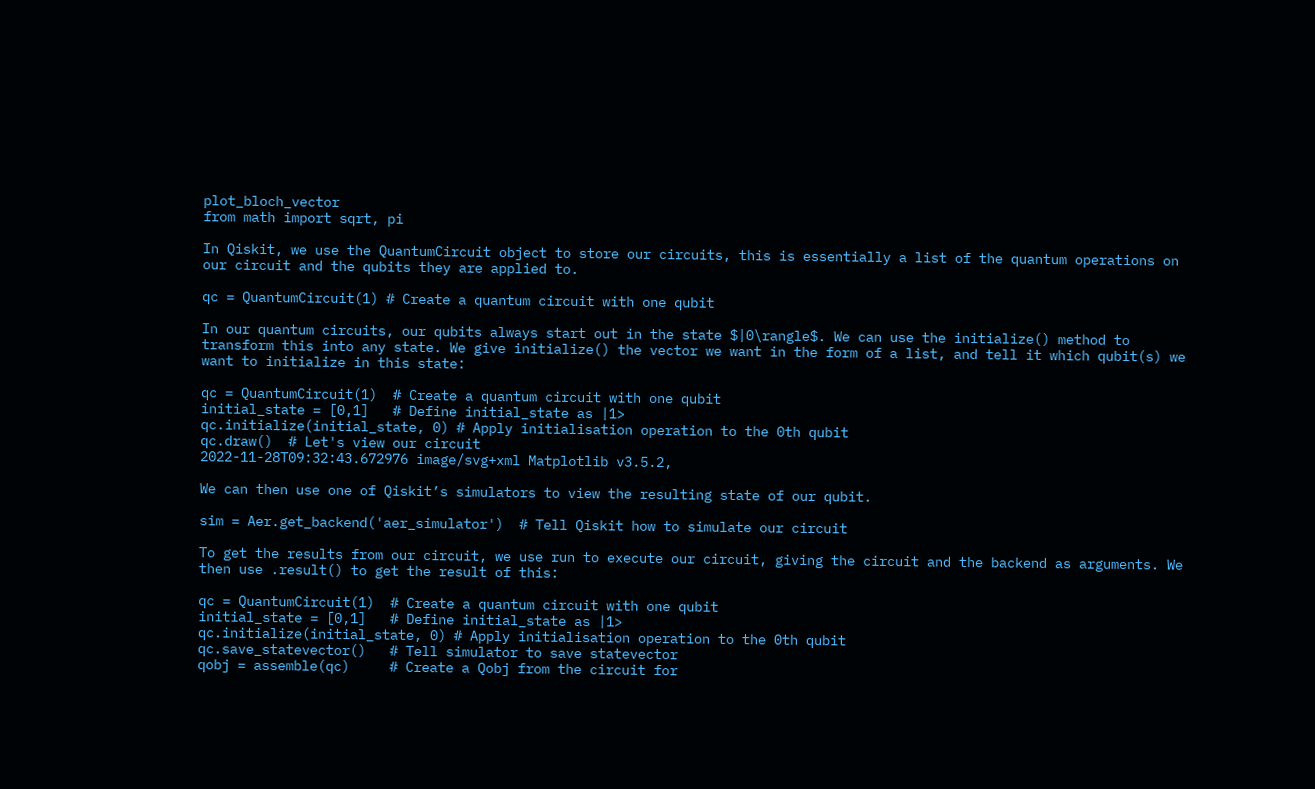plot_bloch_vector
from math import sqrt, pi

In Qiskit, we use the QuantumCircuit object to store our circuits, this is essentially a list of the quantum operations on our circuit and the qubits they are applied to.

qc = QuantumCircuit(1) # Create a quantum circuit with one qubit

In our quantum circuits, our qubits always start out in the state $|0\rangle$. We can use the initialize() method to transform this into any state. We give initialize() the vector we want in the form of a list, and tell it which qubit(s) we want to initialize in this state:

qc = QuantumCircuit(1)  # Create a quantum circuit with one qubit
initial_state = [0,1]   # Define initial_state as |1>
qc.initialize(initial_state, 0) # Apply initialisation operation to the 0th qubit
qc.draw()  # Let's view our circuit
2022-11-28T09:32:43.672976 image/svg+xml Matplotlib v3.5.2,

We can then use one of Qiskit’s simulators to view the resulting state of our qubit.

sim = Aer.get_backend('aer_simulator')  # Tell Qiskit how to simulate our circuit

To get the results from our circuit, we use run to execute our circuit, giving the circuit and the backend as arguments. We then use .result() to get the result of this:

qc = QuantumCircuit(1)  # Create a quantum circuit with one qubit
initial_state = [0,1]   # Define initial_state as |1>
qc.initialize(initial_state, 0) # Apply initialisation operation to the 0th qubit
qc.save_statevector()   # Tell simulator to save statevector
qobj = assemble(qc)     # Create a Qobj from the circuit for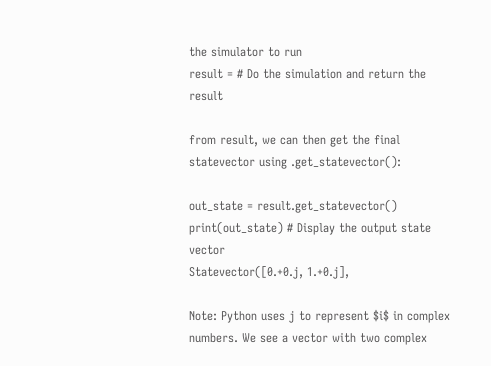the simulator to run
result = # Do the simulation and return the result

from result, we can then get the final statevector using .get_statevector():

out_state = result.get_statevector()
print(out_state) # Display the output state vector
Statevector([0.+0.j, 1.+0.j],

Note: Python uses j to represent $i$ in complex numbers. We see a vector with two complex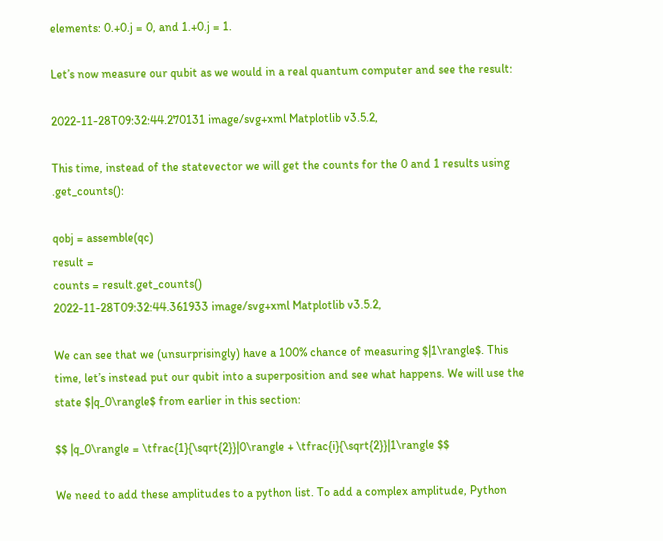elements: 0.+0.j = 0, and 1.+0.j = 1.

Let’s now measure our qubit as we would in a real quantum computer and see the result:

2022-11-28T09:32:44.270131 image/svg+xml Matplotlib v3.5.2,

This time, instead of the statevector we will get the counts for the 0 and 1 results using .get_counts():

qobj = assemble(qc)
result =
counts = result.get_counts()
2022-11-28T09:32:44.361933 image/svg+xml Matplotlib v3.5.2,

We can see that we (unsurprisingly) have a 100% chance of measuring $|1\rangle$. This time, let’s instead put our qubit into a superposition and see what happens. We will use the state $|q_0\rangle$ from earlier in this section:

$$ |q_0\rangle = \tfrac{1}{\sqrt{2}}|0\rangle + \tfrac{i}{\sqrt{2}}|1\rangle $$

We need to add these amplitudes to a python list. To add a complex amplitude, Python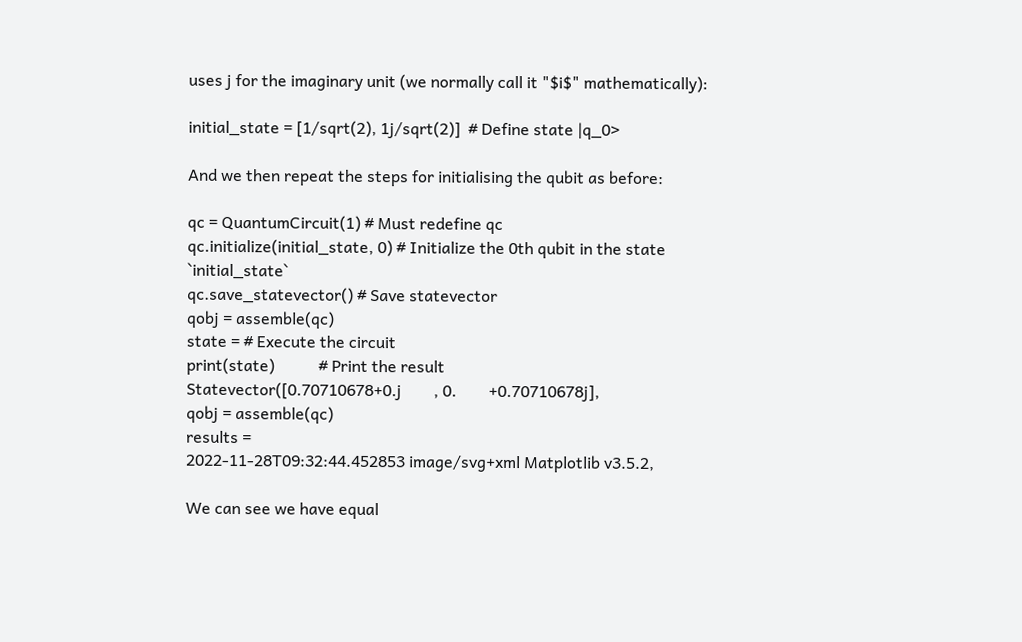uses j for the imaginary unit (we normally call it "$i$" mathematically):

initial_state = [1/sqrt(2), 1j/sqrt(2)]  # Define state |q_0>

And we then repeat the steps for initialising the qubit as before:

qc = QuantumCircuit(1) # Must redefine qc
qc.initialize(initial_state, 0) # Initialize the 0th qubit in the state `initial_state`
qc.save_statevector() # Save statevector
qobj = assemble(qc)
state = # Execute the circuit
print(state)           # Print the result
Statevector([0.70710678+0.j        , 0.        +0.70710678j],
qobj = assemble(qc)
results =
2022-11-28T09:32:44.452853 image/svg+xml Matplotlib v3.5.2,

We can see we have equal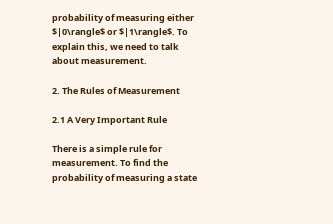probability of measuring either $|0\rangle$ or $|1\rangle$. To explain this, we need to talk about measurement.

2. The Rules of Measurement

2.1 A Very Important Rule

There is a simple rule for measurement. To find the probability of measuring a state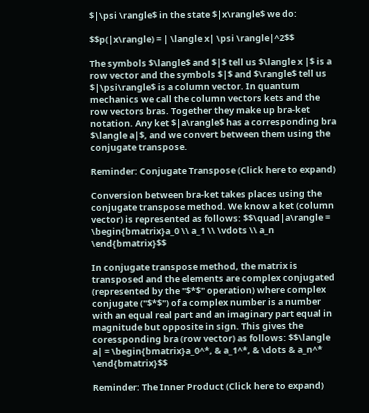$|\psi \rangle$ in the state $|x\rangle$ we do:

$$p(|x\rangle) = | \langle x| \psi \rangle|^2$$

The symbols $\langle$ and $|$ tell us $\langle x |$ is a row vector and the symbols $|$ and $\rangle$ tell us $|\psi\rangle$ is a column vector. In quantum mechanics we call the column vectors kets and the row vectors bras. Together they make up bra-ket notation. Any ket $|a\rangle$ has a corresponding bra $\langle a|$, and we convert between them using the conjugate transpose.

Reminder: Conjugate Transpose (Click here to expand)

Conversion between bra-ket takes places using the conjugate transpose method. We know a ket (column vector) is represented as follows: $$\quad|a\rangle = \begin{bmatrix}a_0 \\ a_1 \\ \vdots \\ a_n \end{bmatrix}$$

In conjugate transpose method, the matrix is transposed and the elements are complex conjugated (represented by the "$*$" operation) where complex conjugate ("$*$") of a complex number is a number with an equal real part and an imaginary part equal in magnitude but opposite in sign. This gives the coressponding bra (row vector) as follows: $$\langle a| = \begin{bmatrix}a_0^*, & a_1^*, & \dots & a_n^* \end{bmatrix}$$

Reminder: The Inner Product (Click here to expand)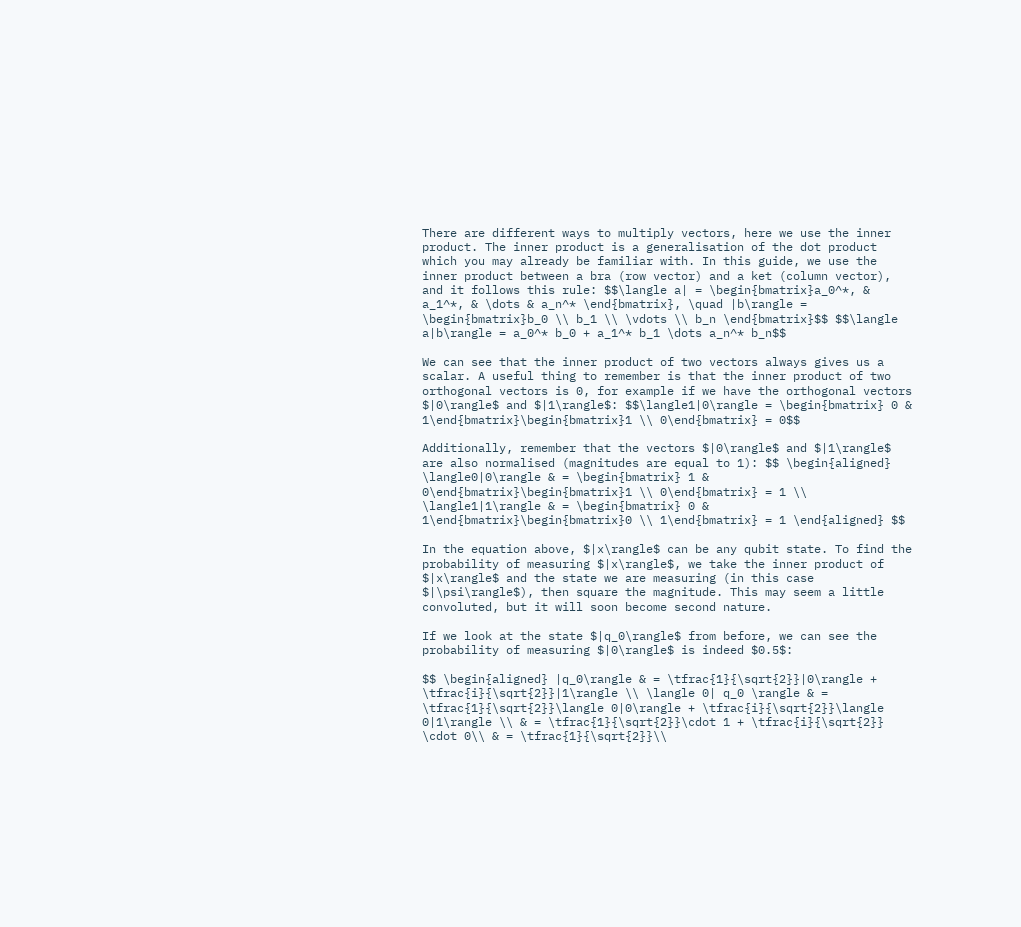There are different ways to multiply vectors, here we use the inner product. The inner product is a generalisation of the dot product which you may already be familiar with. In this guide, we use the inner product between a bra (row vector) and a ket (column vector), and it follows this rule: $$\langle a| = \begin{bmatrix}a_0^*, & a_1^*, & \dots & a_n^* \end{bmatrix}, \quad |b\rangle = \begin{bmatrix}b_0 \\ b_1 \\ \vdots \\ b_n \end{bmatrix}$$ $$\langle a|b\rangle = a_0^* b_0 + a_1^* b_1 \dots a_n^* b_n$$

We can see that the inner product of two vectors always gives us a scalar. A useful thing to remember is that the inner product of two orthogonal vectors is 0, for example if we have the orthogonal vectors $|0\rangle$ and $|1\rangle$: $$\langle1|0\rangle = \begin{bmatrix} 0 & 1\end{bmatrix}\begin{bmatrix}1 \\ 0\end{bmatrix} = 0$$

Additionally, remember that the vectors $|0\rangle$ and $|1\rangle$ are also normalised (magnitudes are equal to 1): $$ \begin{aligned} \langle0|0\rangle & = \begin{bmatrix} 1 & 0\end{bmatrix}\begin{bmatrix}1 \\ 0\end{bmatrix} = 1 \\ \langle1|1\rangle & = \begin{bmatrix} 0 & 1\end{bmatrix}\begin{bmatrix}0 \\ 1\end{bmatrix} = 1 \end{aligned} $$

In the equation above, $|x\rangle$ can be any qubit state. To find the probability of measuring $|x\rangle$, we take the inner product of $|x\rangle$ and the state we are measuring (in this case $|\psi\rangle$), then square the magnitude. This may seem a little convoluted, but it will soon become second nature.

If we look at the state $|q_0\rangle$ from before, we can see the probability of measuring $|0\rangle$ is indeed $0.5$:

$$ \begin{aligned} |q_0\rangle & = \tfrac{1}{\sqrt{2}}|0\rangle + \tfrac{i}{\sqrt{2}}|1\rangle \\ \langle 0| q_0 \rangle & = \tfrac{1}{\sqrt{2}}\langle 0|0\rangle + \tfrac{i}{\sqrt{2}}\langle 0|1\rangle \\ & = \tfrac{1}{\sqrt{2}}\cdot 1 + \tfrac{i}{\sqrt{2}} \cdot 0\\ & = \tfrac{1}{\sqrt{2}}\\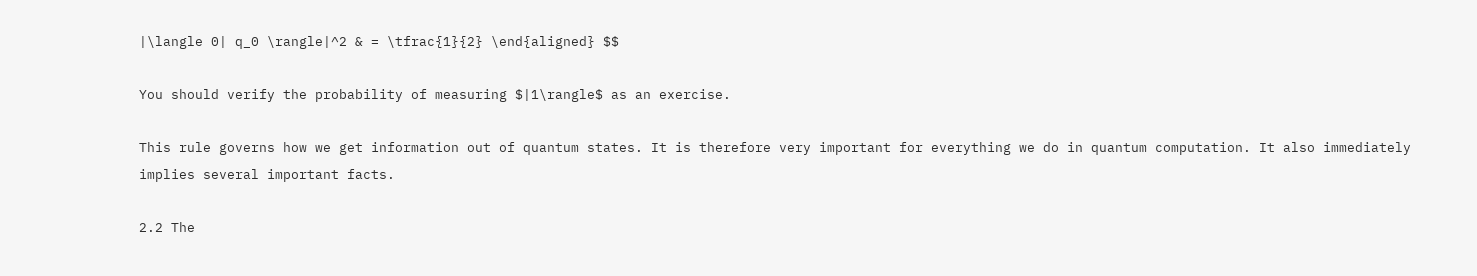|\langle 0| q_0 \rangle|^2 & = \tfrac{1}{2} \end{aligned} $$

You should verify the probability of measuring $|1\rangle$ as an exercise.

This rule governs how we get information out of quantum states. It is therefore very important for everything we do in quantum computation. It also immediately implies several important facts.

2.2 The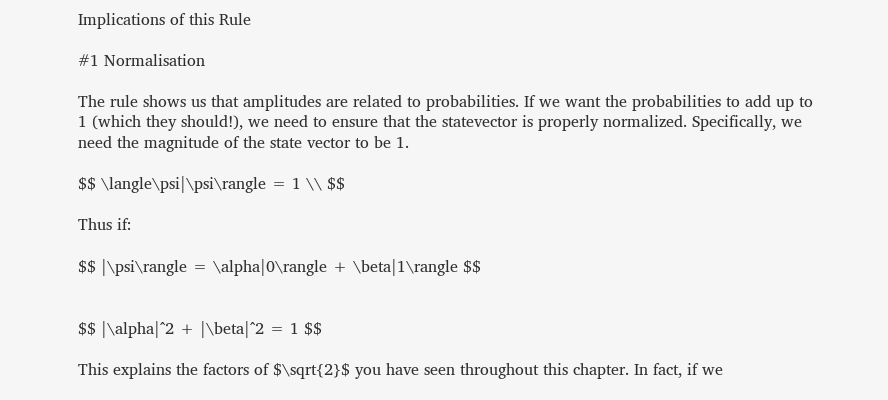Implications of this Rule

#1 Normalisation

The rule shows us that amplitudes are related to probabilities. If we want the probabilities to add up to 1 (which they should!), we need to ensure that the statevector is properly normalized. Specifically, we need the magnitude of the state vector to be 1.

$$ \langle\psi|\psi\rangle = 1 \\ $$

Thus if:

$$ |\psi\rangle = \alpha|0\rangle + \beta|1\rangle $$


$$ |\alpha|^2 + |\beta|^2 = 1 $$

This explains the factors of $\sqrt{2}$ you have seen throughout this chapter. In fact, if we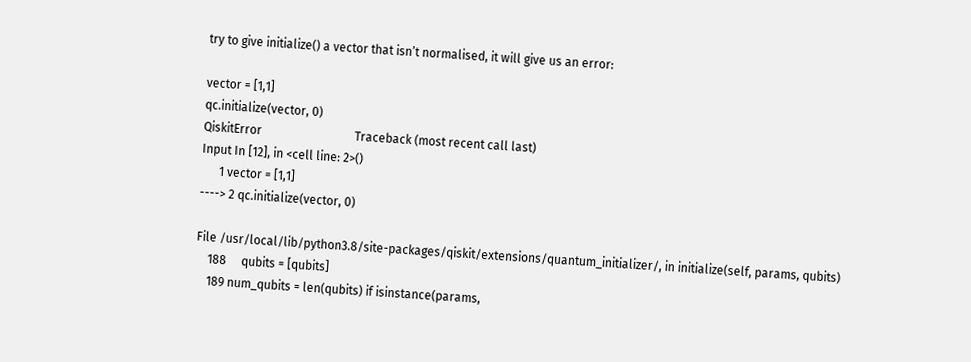try to give initialize() a vector that isn’t normalised, it will give us an error:

vector = [1,1]
qc.initialize(vector, 0)
QiskitError                               Traceback (most recent call last)
Input In [12], in <cell line: 2>()
      1 vector = [1,1]
----> 2 qc.initialize(vector, 0)

File /usr/local/lib/python3.8/site-packages/qiskit/extensions/quantum_initializer/, in initialize(self, params, qubits)
    188     qubits = [qubits]
    189 num_qubits = len(qubits) if isinstance(params,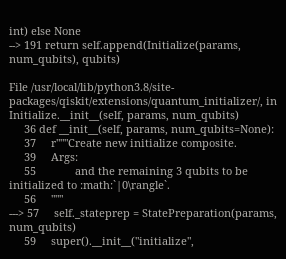int) else None
--> 191 return self.append(Initialize(params, num_qubits), qubits)

File /usr/local/lib/python3.8/site-packages/qiskit/extensions/quantum_initializer/, in Initialize.__init__(self, params, num_qubits)
     36 def __init__(self, params, num_qubits=None):
     37     r"""Create new initialize composite.
     39     Args:
     55             and the remaining 3 qubits to be initialized to :math:`|0\rangle`.
     56     """
---> 57     self._stateprep = StatePreparation(params, num_qubits)
     59     super().__init__("initialize",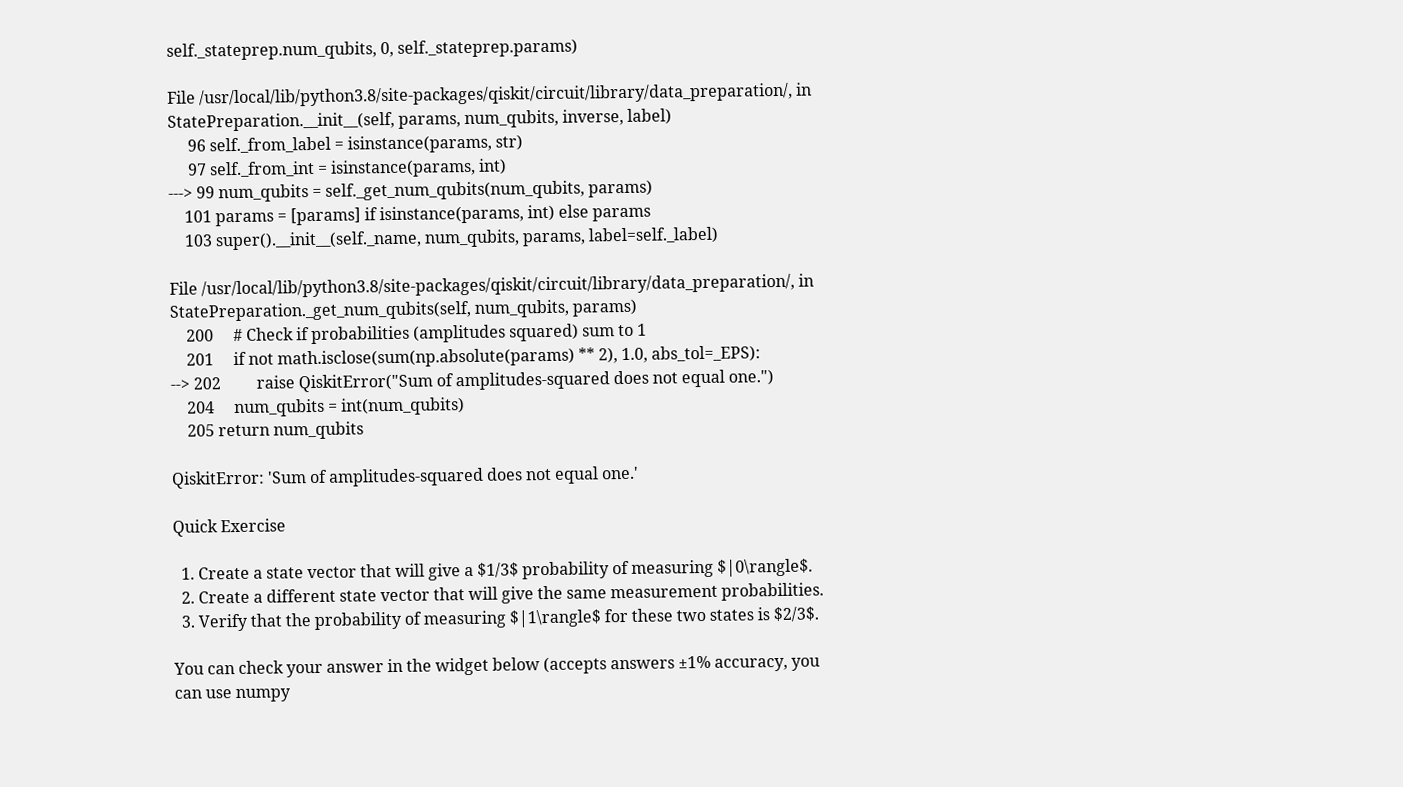self._stateprep.num_qubits, 0, self._stateprep.params)

File /usr/local/lib/python3.8/site-packages/qiskit/circuit/library/data_preparation/, in StatePreparation.__init__(self, params, num_qubits, inverse, label)
     96 self._from_label = isinstance(params, str)
     97 self._from_int = isinstance(params, int)
---> 99 num_qubits = self._get_num_qubits(num_qubits, params)
    101 params = [params] if isinstance(params, int) else params
    103 super().__init__(self._name, num_qubits, params, label=self._label)

File /usr/local/lib/python3.8/site-packages/qiskit/circuit/library/data_preparation/, in StatePreparation._get_num_qubits(self, num_qubits, params)
    200     # Check if probabilities (amplitudes squared) sum to 1
    201     if not math.isclose(sum(np.absolute(params) ** 2), 1.0, abs_tol=_EPS):
--> 202         raise QiskitError("Sum of amplitudes-squared does not equal one.")
    204     num_qubits = int(num_qubits)
    205 return num_qubits

QiskitError: 'Sum of amplitudes-squared does not equal one.'

Quick Exercise

  1. Create a state vector that will give a $1/3$ probability of measuring $|0\rangle$.
  2. Create a different state vector that will give the same measurement probabilities.
  3. Verify that the probability of measuring $|1\rangle$ for these two states is $2/3$.

You can check your answer in the widget below (accepts answers ±1% accuracy, you can use numpy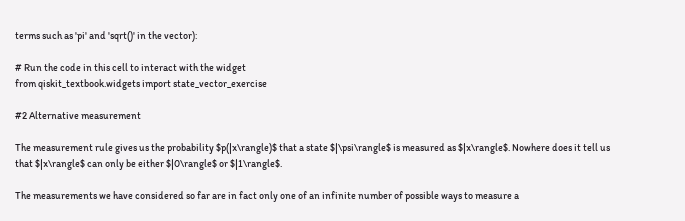terms such as 'pi' and 'sqrt()' in the vector):

# Run the code in this cell to interact with the widget
from qiskit_textbook.widgets import state_vector_exercise

#2 Alternative measurement

The measurement rule gives us the probability $p(|x\rangle)$ that a state $|\psi\rangle$ is measured as $|x\rangle$. Nowhere does it tell us that $|x\rangle$ can only be either $|0\rangle$ or $|1\rangle$.

The measurements we have considered so far are in fact only one of an infinite number of possible ways to measure a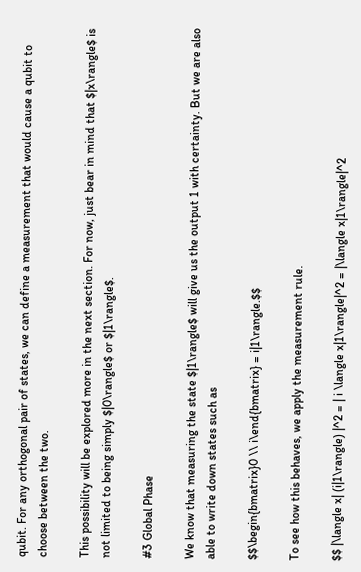qubit. For any orthogonal pair of states, we can define a measurement that would cause a qubit to choose between the two.

This possibility will be explored more in the next section. For now, just bear in mind that $|x\rangle$ is not limited to being simply $|0\rangle$ or $|1\rangle$.

#3 Global Phase

We know that measuring the state $|1\rangle$ will give us the output 1 with certainty. But we are also able to write down states such as

$$\begin{bmatrix}0 \\ i\end{bmatrix} = i|1\rangle.$$

To see how this behaves, we apply the measurement rule.

$$ |\langle x| (i|1\rangle) |^2 = | i \langle x|1\rangle|^2 = |\langle x|1\rangle|^2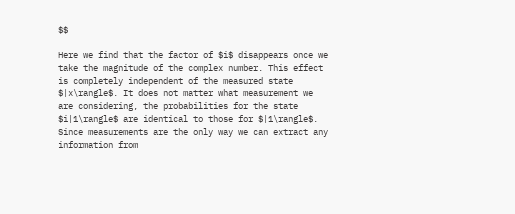$$

Here we find that the factor of $i$ disappears once we take the magnitude of the complex number. This effect is completely independent of the measured state $|x\rangle$. It does not matter what measurement we are considering, the probabilities for the state $i|1\rangle$ are identical to those for $|1\rangle$. Since measurements are the only way we can extract any information from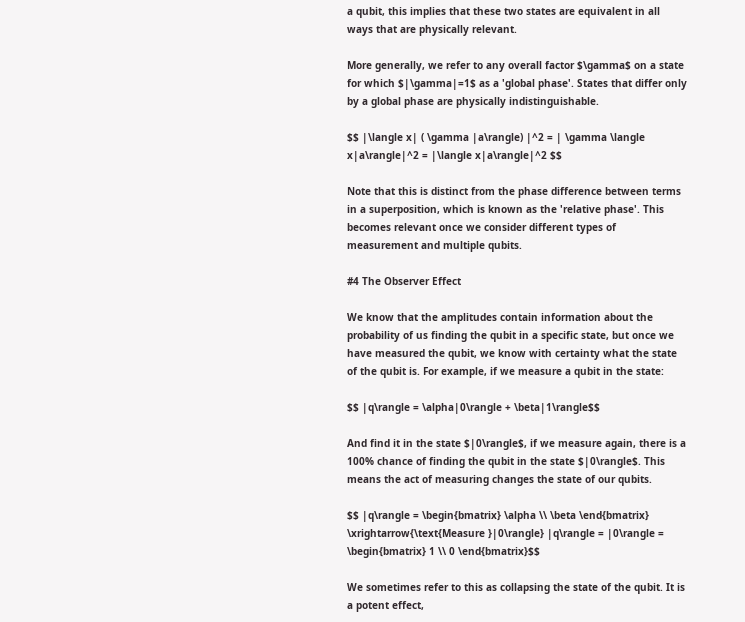a qubit, this implies that these two states are equivalent in all ways that are physically relevant.

More generally, we refer to any overall factor $\gamma$ on a state for which $|\gamma|=1$ as a 'global phase'. States that differ only by a global phase are physically indistinguishable.

$$ |\langle x| ( \gamma |a\rangle) |^2 = | \gamma \langle x|a\rangle|^2 = |\langle x|a\rangle|^2 $$

Note that this is distinct from the phase difference between terms in a superposition, which is known as the 'relative phase'. This becomes relevant once we consider different types of measurement and multiple qubits.

#4 The Observer Effect

We know that the amplitudes contain information about the probability of us finding the qubit in a specific state, but once we have measured the qubit, we know with certainty what the state of the qubit is. For example, if we measure a qubit in the state:

$$ |q\rangle = \alpha|0\rangle + \beta|1\rangle$$

And find it in the state $|0\rangle$, if we measure again, there is a 100% chance of finding the qubit in the state $|0\rangle$. This means the act of measuring changes the state of our qubits.

$$ |q\rangle = \begin{bmatrix} \alpha \\ \beta \end{bmatrix} \xrightarrow{\text{Measure }|0\rangle} |q\rangle = |0\rangle = \begin{bmatrix} 1 \\ 0 \end{bmatrix}$$

We sometimes refer to this as collapsing the state of the qubit. It is a potent effect,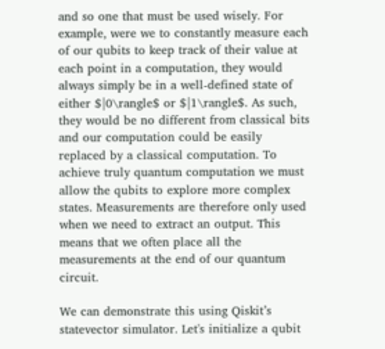and so one that must be used wisely. For example, were we to constantly measure each of our qubits to keep track of their value at each point in a computation, they would always simply be in a well-defined state of either $|0\rangle$ or $|1\rangle$. As such, they would be no different from classical bits and our computation could be easily replaced by a classical computation. To achieve truly quantum computation we must allow the qubits to explore more complex states. Measurements are therefore only used when we need to extract an output. This means that we often place all the measurements at the end of our quantum circuit.

We can demonstrate this using Qiskit’s statevector simulator. Let's initialize a qubit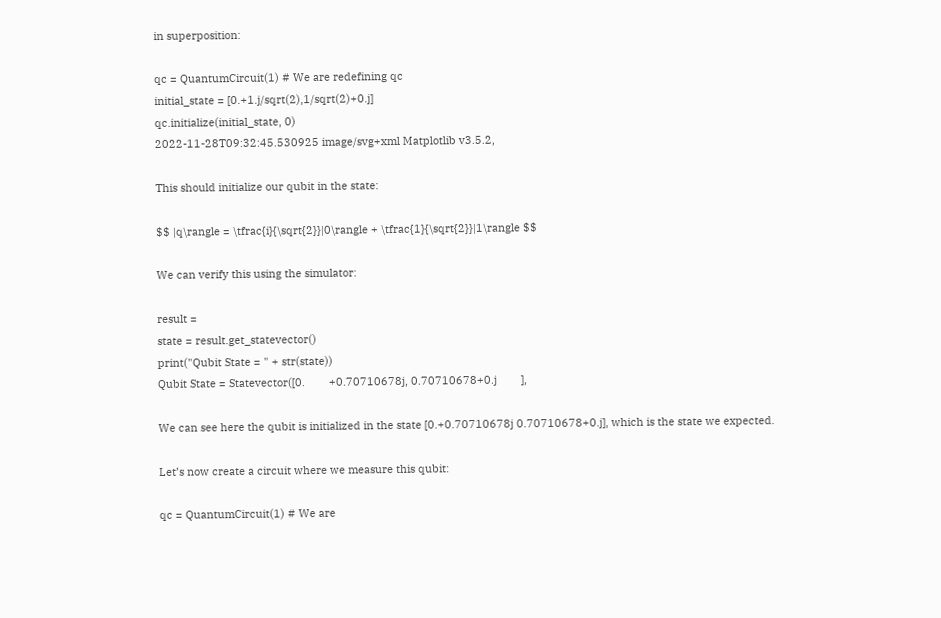in superposition:

qc = QuantumCircuit(1) # We are redefining qc
initial_state = [0.+1.j/sqrt(2),1/sqrt(2)+0.j]
qc.initialize(initial_state, 0)
2022-11-28T09:32:45.530925 image/svg+xml Matplotlib v3.5.2,

This should initialize our qubit in the state:

$$ |q\rangle = \tfrac{i}{\sqrt{2}}|0\rangle + \tfrac{1}{\sqrt{2}}|1\rangle $$

We can verify this using the simulator:

result =
state = result.get_statevector()
print("Qubit State = " + str(state))
Qubit State = Statevector([0.        +0.70710678j, 0.70710678+0.j        ],

We can see here the qubit is initialized in the state [0.+0.70710678j 0.70710678+0.j], which is the state we expected.

Let’s now create a circuit where we measure this qubit:

qc = QuantumCircuit(1) # We are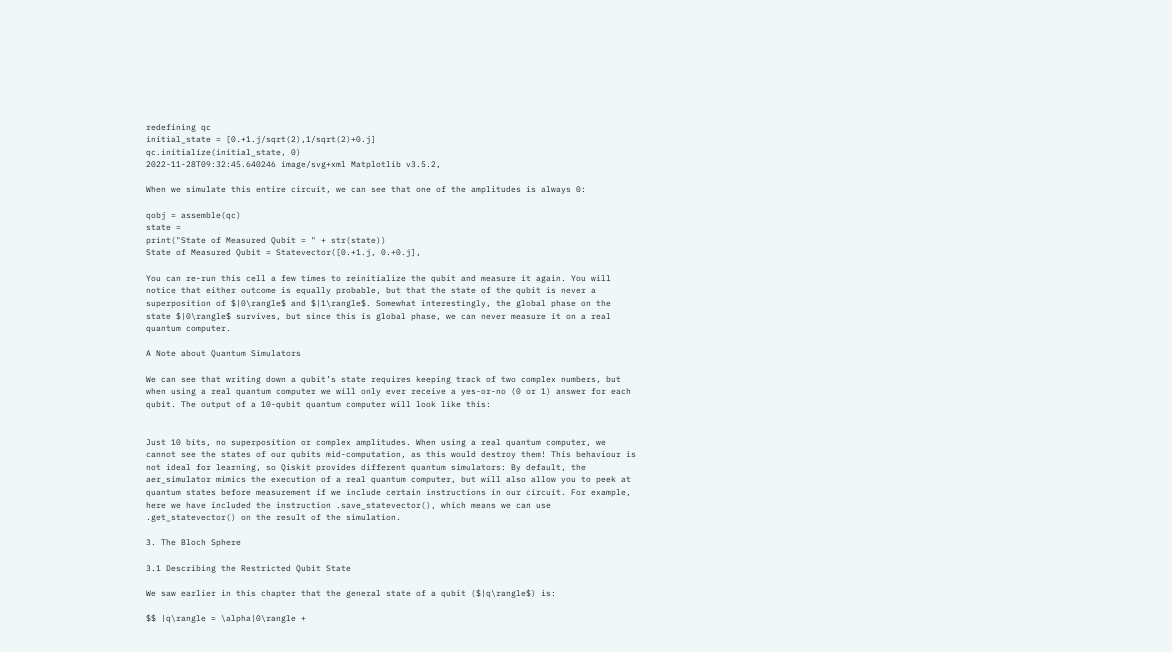redefining qc
initial_state = [0.+1.j/sqrt(2),1/sqrt(2)+0.j]
qc.initialize(initial_state, 0)
2022-11-28T09:32:45.640246 image/svg+xml Matplotlib v3.5.2,

When we simulate this entire circuit, we can see that one of the amplitudes is always 0:

qobj = assemble(qc)
state =
print("State of Measured Qubit = " + str(state))
State of Measured Qubit = Statevector([0.+1.j, 0.+0.j],

You can re-run this cell a few times to reinitialize the qubit and measure it again. You will notice that either outcome is equally probable, but that the state of the qubit is never a superposition of $|0\rangle$ and $|1\rangle$. Somewhat interestingly, the global phase on the state $|0\rangle$ survives, but since this is global phase, we can never measure it on a real quantum computer.

A Note about Quantum Simulators

We can see that writing down a qubit’s state requires keeping track of two complex numbers, but when using a real quantum computer we will only ever receive a yes-or-no (0 or 1) answer for each qubit. The output of a 10-qubit quantum computer will look like this:


Just 10 bits, no superposition or complex amplitudes. When using a real quantum computer, we cannot see the states of our qubits mid-computation, as this would destroy them! This behaviour is not ideal for learning, so Qiskit provides different quantum simulators: By default, the aer_simulator mimics the execution of a real quantum computer, but will also allow you to peek at quantum states before measurement if we include certain instructions in our circuit. For example, here we have included the instruction .save_statevector(), which means we can use .get_statevector() on the result of the simulation.

3. The Bloch Sphere

3.1 Describing the Restricted Qubit State

We saw earlier in this chapter that the general state of a qubit ($|q\rangle$) is:

$$ |q\rangle = \alpha|0\rangle +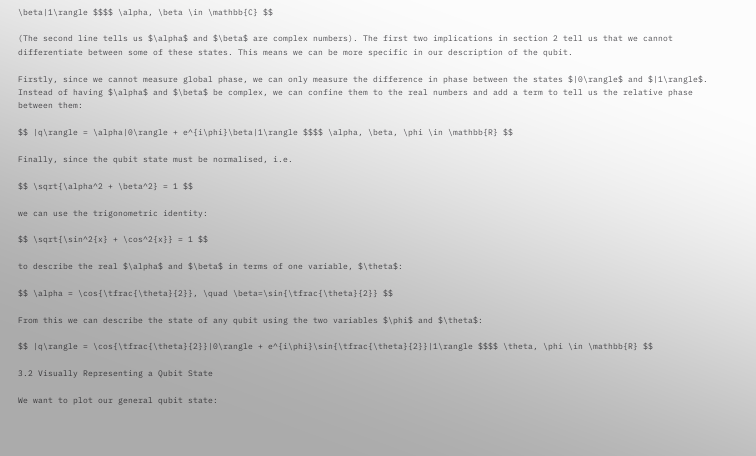\beta|1\rangle $$$$ \alpha, \beta \in \mathbb{C} $$

(The second line tells us $\alpha$ and $\beta$ are complex numbers). The first two implications in section 2 tell us that we cannot differentiate between some of these states. This means we can be more specific in our description of the qubit.

Firstly, since we cannot measure global phase, we can only measure the difference in phase between the states $|0\rangle$ and $|1\rangle$. Instead of having $\alpha$ and $\beta$ be complex, we can confine them to the real numbers and add a term to tell us the relative phase between them:

$$ |q\rangle = \alpha|0\rangle + e^{i\phi}\beta|1\rangle $$$$ \alpha, \beta, \phi \in \mathbb{R} $$

Finally, since the qubit state must be normalised, i.e.

$$ \sqrt{\alpha^2 + \beta^2} = 1 $$

we can use the trigonometric identity:

$$ \sqrt{\sin^2{x} + \cos^2{x}} = 1 $$

to describe the real $\alpha$ and $\beta$ in terms of one variable, $\theta$:

$$ \alpha = \cos{\tfrac{\theta}{2}}, \quad \beta=\sin{\tfrac{\theta}{2}} $$

From this we can describe the state of any qubit using the two variables $\phi$ and $\theta$:

$$ |q\rangle = \cos{\tfrac{\theta}{2}}|0\rangle + e^{i\phi}\sin{\tfrac{\theta}{2}}|1\rangle $$$$ \theta, \phi \in \mathbb{R} $$

3.2 Visually Representing a Qubit State

We want to plot our general qubit state: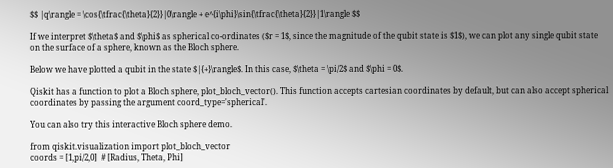$$ |q\rangle = \cos{\tfrac{\theta}{2}}|0\rangle + e^{i\phi}\sin{\tfrac{\theta}{2}}|1\rangle $$

If we interpret $\theta$ and $\phi$ as spherical co-ordinates ($r = 1$, since the magnitude of the qubit state is $1$), we can plot any single qubit state on the surface of a sphere, known as the Bloch sphere.

Below we have plotted a qubit in the state $|{+}\rangle$. In this case, $\theta = \pi/2$ and $\phi = 0$.

Qiskit has a function to plot a Bloch sphere, plot_bloch_vector(). This function accepts cartesian coordinates by default, but can also accept spherical coordinates by passing the argument coord_type='spherical'.

You can also try this interactive Bloch sphere demo.

from qiskit.visualization import plot_bloch_vector
coords = [1,pi/2,0]  # [Radius, Theta, Phi]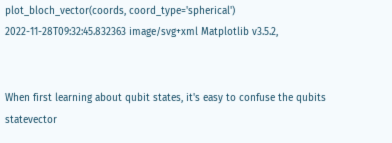plot_bloch_vector(coords, coord_type='spherical')
2022-11-28T09:32:45.832363 image/svg+xml Matplotlib v3.5.2,


When first learning about qubit states, it's easy to confuse the qubits statevector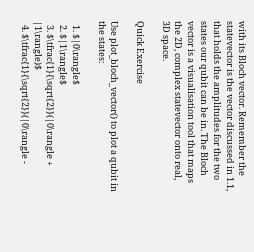with its Bloch vector. Remember the statevector is the vector discussed in 1.1, that holds the amplitudes for the two states our qubit can be in. The Bloch vector is a visualisation tool that maps the 2D, complex statevector onto real, 3D space.

Quick Exercise

Use plot_bloch_vector() to plot a qubit in the states:

  1. $|0\rangle$
  2. $|1\rangle$
  3. $\tfrac{1}{\sqrt{2}}(|0\rangle + |1\rangle)$
  4. $\tfrac{1}{\sqrt{2}}(|0\rangle -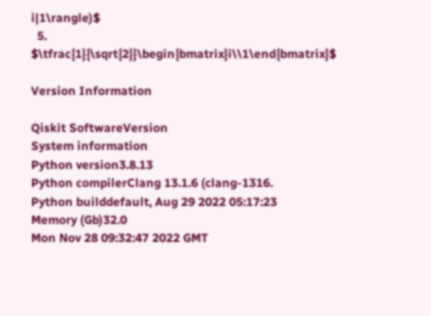i|1\rangle)$
  5. $\tfrac{1}{\sqrt{2}}\begin{bmatrix}i\\1\end{bmatrix}$

Version Information

Qiskit SoftwareVersion
System information
Python version3.8.13
Python compilerClang 13.1.6 (clang-1316.
Python builddefault, Aug 29 2022 05:17:23
Memory (Gb)32.0
Mon Nov 28 09:32:47 2022 GMT